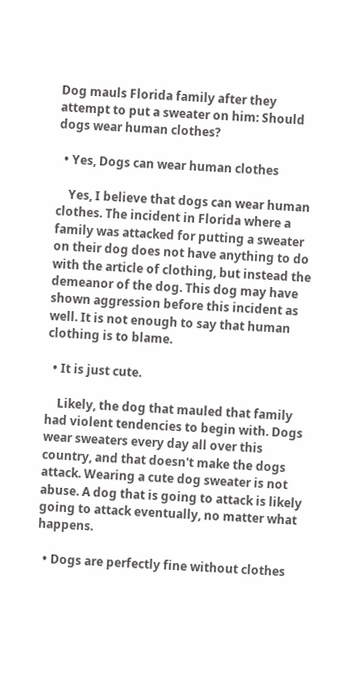Dog mauls Florida family after they attempt to put a sweater on him: Should dogs wear human clothes?

  • Yes, Dogs can wear human clothes

    Yes, I believe that dogs can wear human clothes. The incident in Florida where a family was attacked for putting a sweater on their dog does not have anything to do with the article of clothing, but instead the demeanor of the dog. This dog may have shown aggression before this incident as well. It is not enough to say that human clothing is to blame.

  • It is just cute.

    Likely, the dog that mauled that family had violent tendencies to begin with. Dogs wear sweaters every day all over this country, and that doesn't make the dogs attack. Wearing a cute dog sweater is not abuse. A dog that is going to attack is likely going to attack eventually, no matter what happens.

  • Dogs are perfectly fine without clothes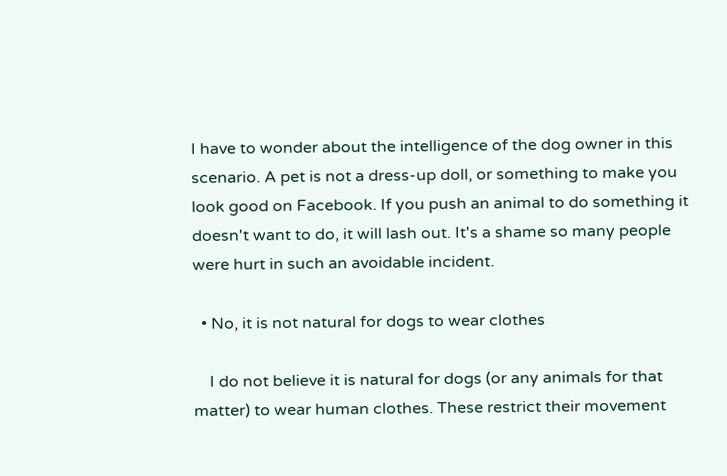I have to wonder about the intelligence of the dog owner in this scenario. A pet is not a dress-up doll, or something to make you look good on Facebook. If you push an animal to do something it doesn't want to do, it will lash out. It's a shame so many people were hurt in such an avoidable incident.

  • No, it is not natural for dogs to wear clothes

    I do not believe it is natural for dogs (or any animals for that matter) to wear human clothes. These restrict their movement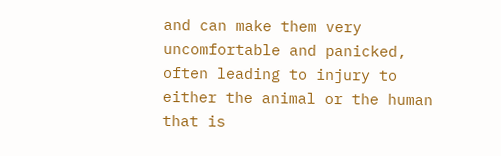and can make them very uncomfortable and panicked, often leading to injury to either the animal or the human that is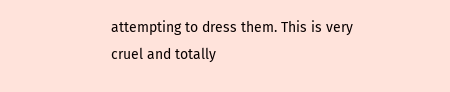attempting to dress them. This is very cruel and totally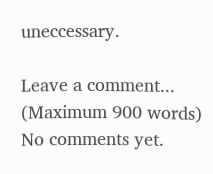uneccessary.

Leave a comment...
(Maximum 900 words)
No comments yet.